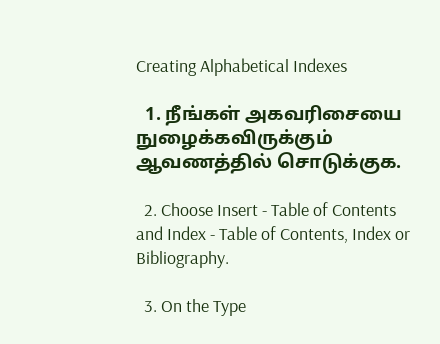Creating Alphabetical Indexes

  1. நீங்கள் அகவரிசையை நுழைக்கவிருக்கும் ஆவணத்தில் சொடுக்குக.

  2. Choose Insert - Table of Contents and Index - Table of Contents, Index or Bibliography.

  3. On the Type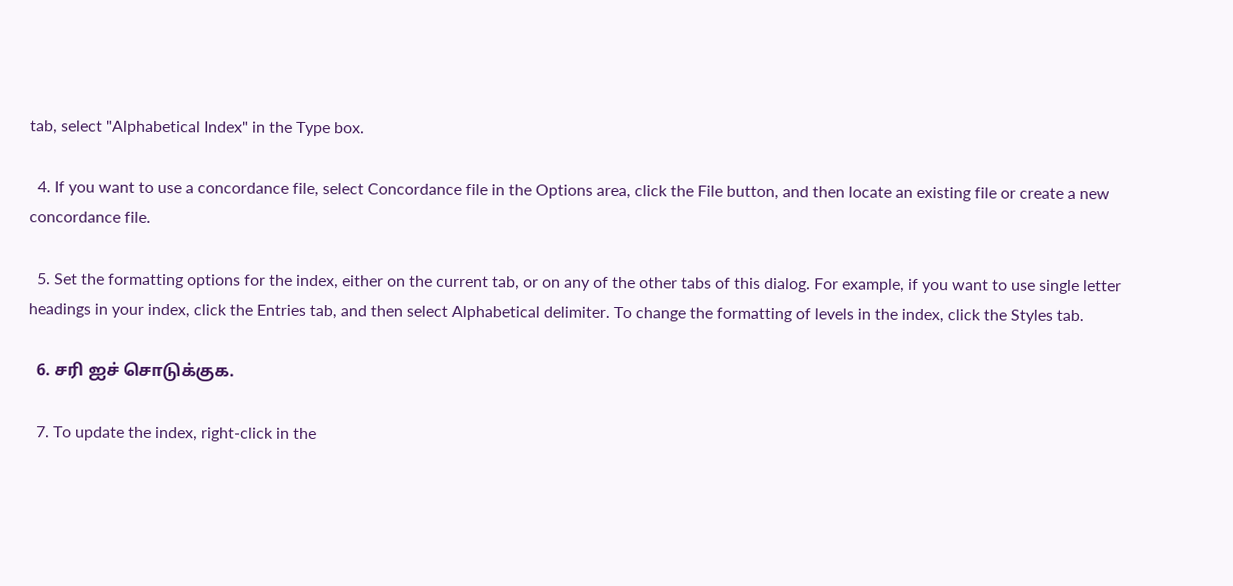tab, select "Alphabetical Index" in the Type box.

  4. If you want to use a concordance file, select Concordance file in the Options area, click the File button, and then locate an existing file or create a new concordance file.

  5. Set the formatting options for the index, either on the current tab, or on any of the other tabs of this dialog. For example, if you want to use single letter headings in your index, click the Entries tab, and then select Alphabetical delimiter. To change the formatting of levels in the index, click the Styles tab.

  6. சரி ஐச் சொடுக்குக.

  7. To update the index, right-click in the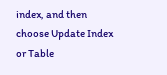index, and then choose Update Index or Table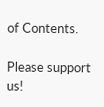of Contents.

Please support us!